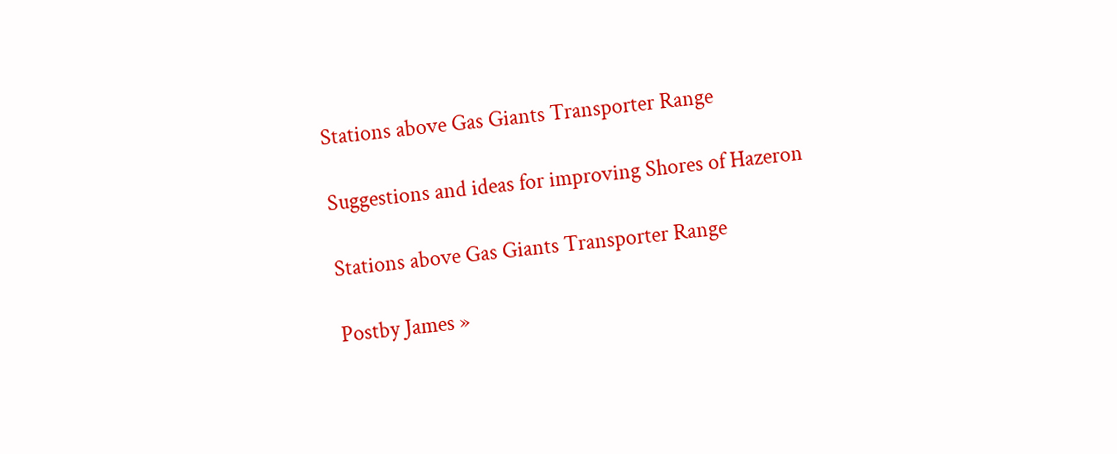Stations above Gas Giants Transporter Range

Suggestions and ideas for improving Shores of Hazeron

Stations above Gas Giants Transporter Range

Postby James »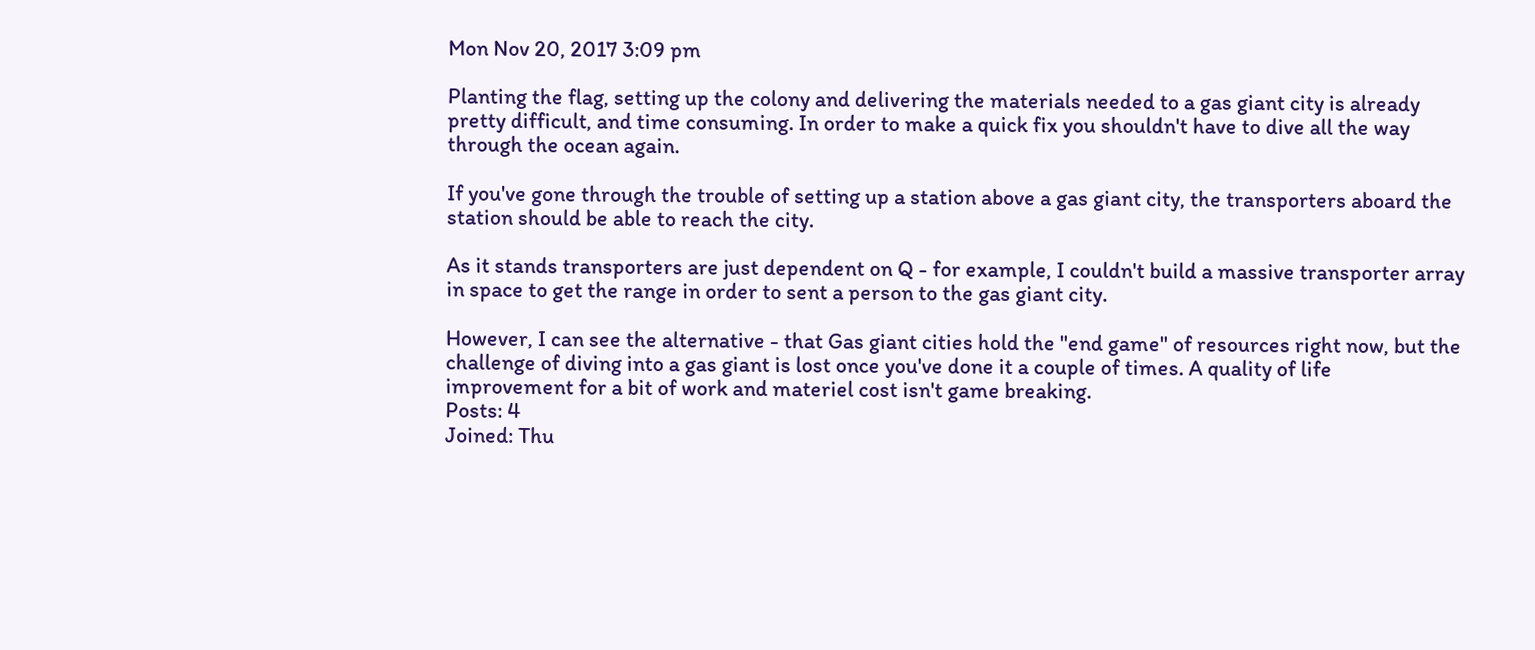Mon Nov 20, 2017 3:09 pm

Planting the flag, setting up the colony and delivering the materials needed to a gas giant city is already pretty difficult, and time consuming. In order to make a quick fix you shouldn't have to dive all the way through the ocean again.

If you've gone through the trouble of setting up a station above a gas giant city, the transporters aboard the station should be able to reach the city.

As it stands transporters are just dependent on Q - for example, I couldn't build a massive transporter array in space to get the range in order to sent a person to the gas giant city.

However, I can see the alternative - that Gas giant cities hold the "end game" of resources right now, but the challenge of diving into a gas giant is lost once you've done it a couple of times. A quality of life improvement for a bit of work and materiel cost isn't game breaking.
Posts: 4
Joined: Thu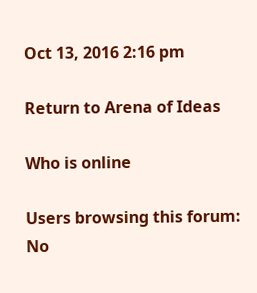Oct 13, 2016 2:16 pm

Return to Arena of Ideas

Who is online

Users browsing this forum: No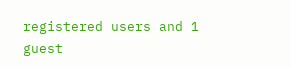registered users and 1 guest